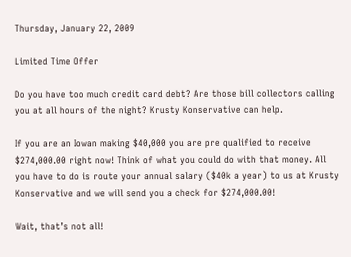Thursday, January 22, 2009

Limited Time Offer

Do you have too much credit card debt? Are those bill collectors calling you at all hours of the night? Krusty Konservative can help.

If you are an Iowan making $40,000 you are pre qualified to receive $274,000.00 right now! Think of what you could do with that money. All you have to do is route your annual salary ($40k a year) to us at Krusty Konservative and we will send you a check for $274,000.00!

Wait, that’s not all!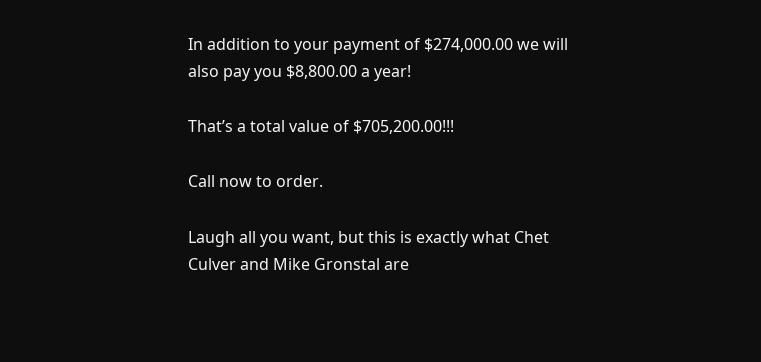In addition to your payment of $274,000.00 we will also pay you $8,800.00 a year!

That’s a total value of $705,200.00!!!

Call now to order.

Laugh all you want, but this is exactly what Chet Culver and Mike Gronstal are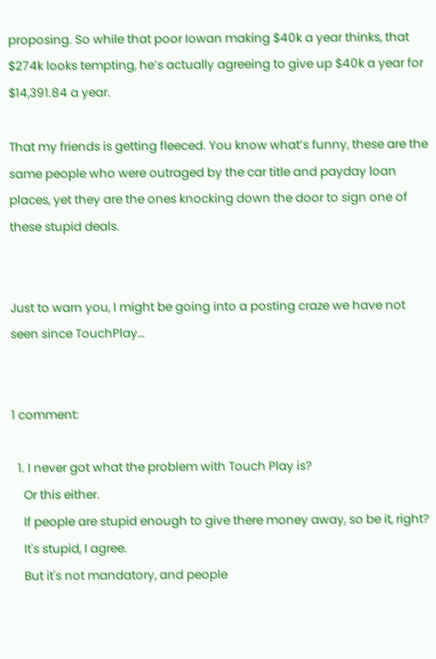proposing. So while that poor Iowan making $40k a year thinks, that $274k looks tempting, he’s actually agreeing to give up $40k a year for $14,391.84 a year.

That my friends is getting fleeced. You know what’s funny, these are the same people who were outraged by the car title and payday loan places, yet they are the ones knocking down the door to sign one of these stupid deals.


Just to warn you, I might be going into a posting craze we have not seen since TouchPlay…


1 comment:

  1. I never got what the problem with Touch Play is?
    Or this either.
    If people are stupid enough to give there money away, so be it, right?
    It's stupid, I agree.
    But it's not mandatory, and people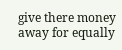give there money away for equally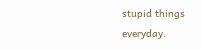stupid things everyday.